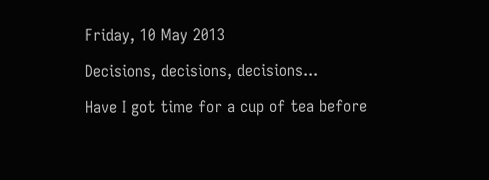Friday, 10 May 2013

Decisions, decisions, decisions...

Have I got time for a cup of tea before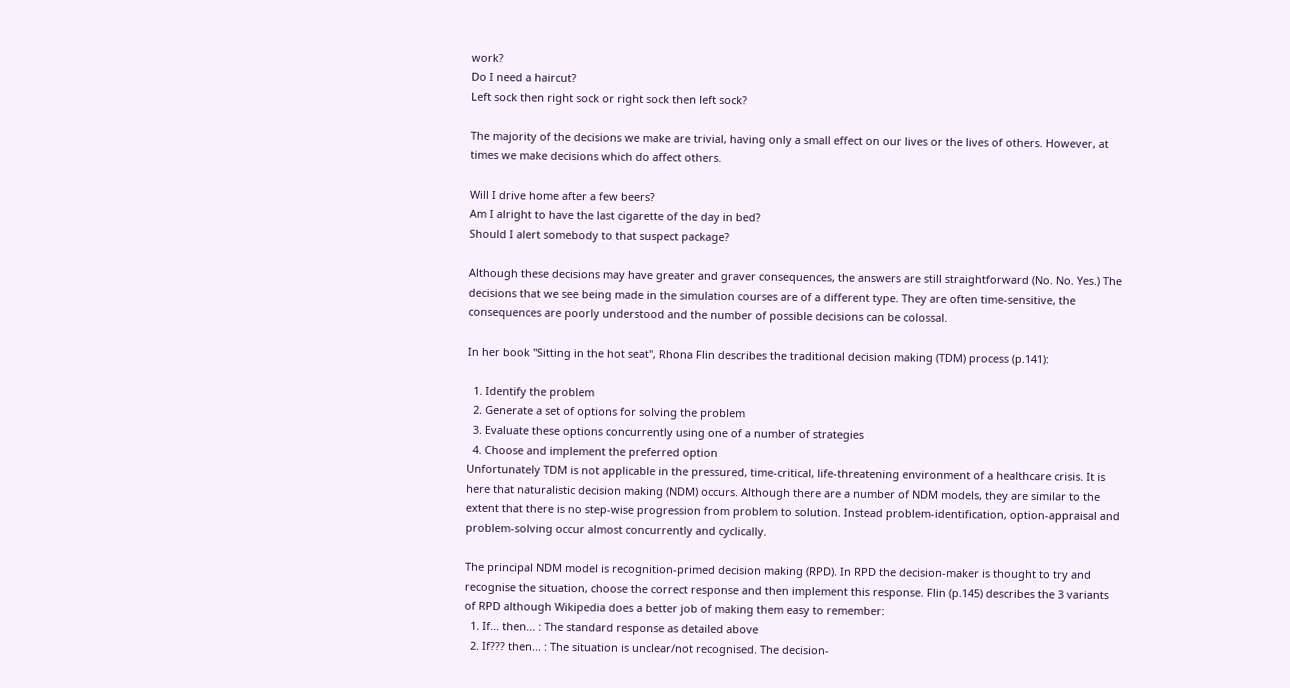work?
Do I need a haircut?
Left sock then right sock or right sock then left sock?

The majority of the decisions we make are trivial, having only a small effect on our lives or the lives of others. However, at times we make decisions which do affect others.

Will I drive home after a few beers?
Am I alright to have the last cigarette of the day in bed?
Should I alert somebody to that suspect package?

Although these decisions may have greater and graver consequences, the answers are still straightforward (No. No. Yes.) The decisions that we see being made in the simulation courses are of a different type. They are often time-sensitive, the consequences are poorly understood and the number of possible decisions can be colossal.

In her book "Sitting in the hot seat", Rhona Flin describes the traditional decision making (TDM) process (p.141):

  1. Identify the problem
  2. Generate a set of options for solving the problem
  3. Evaluate these options concurrently using one of a number of strategies
  4. Choose and implement the preferred option
Unfortunately TDM is not applicable in the pressured, time-critical, life-threatening environment of a healthcare crisis. It is here that naturalistic decision making (NDM) occurs. Although there are a number of NDM models, they are similar to the extent that there is no step-wise progression from problem to solution. Instead problem-identification, option-appraisal and problem-solving occur almost concurrently and cyclically.

The principal NDM model is recognition-primed decision making (RPD). In RPD the decision-maker is thought to try and recognise the situation, choose the correct response and then implement this response. Flin (p.145) describes the 3 variants of RPD although Wikipedia does a better job of making them easy to remember:
  1. If... then... : The standard response as detailed above
  2. If??? then... : The situation is unclear/not recognised. The decision-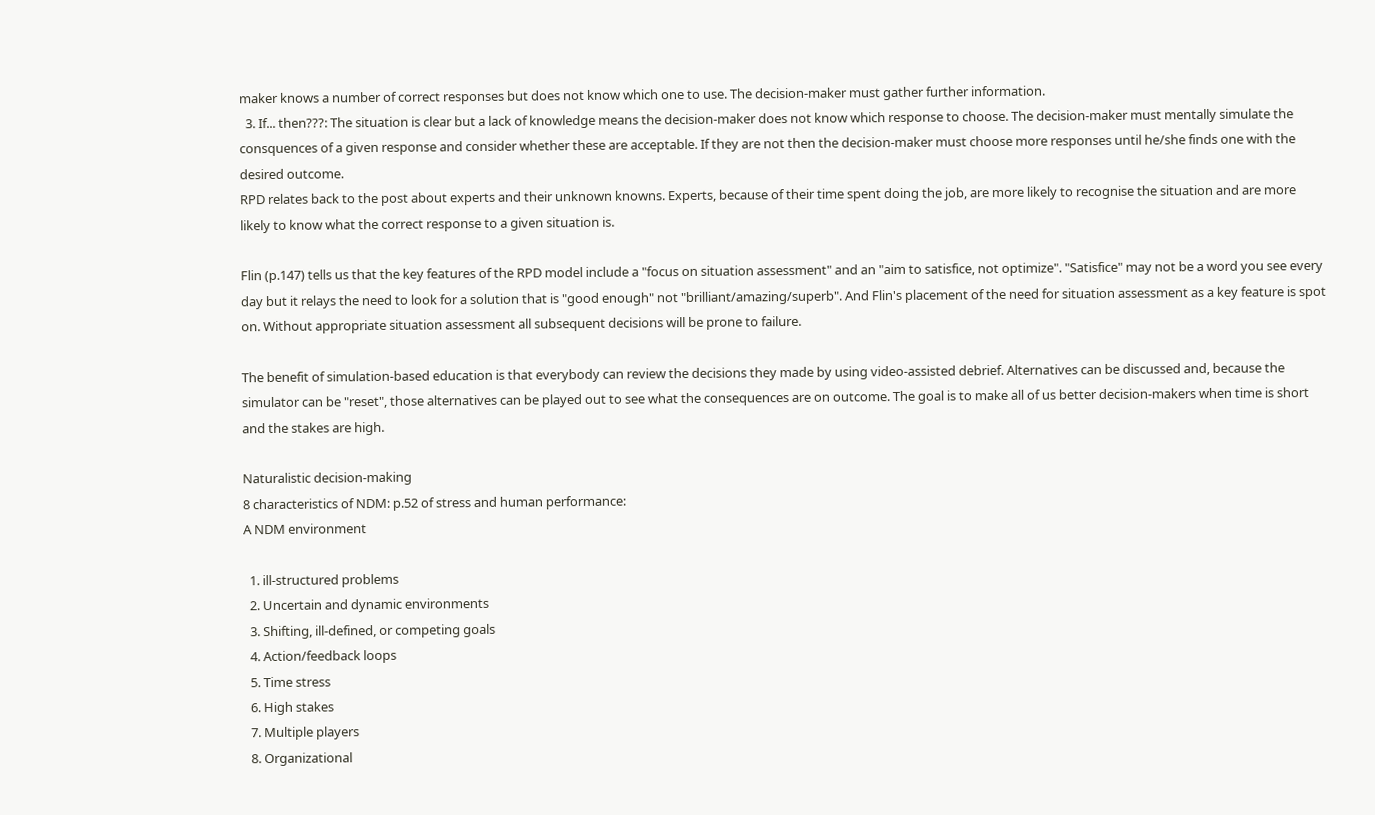maker knows a number of correct responses but does not know which one to use. The decision-maker must gather further information.
  3. If... then???: The situation is clear but a lack of knowledge means the decision-maker does not know which response to choose. The decision-maker must mentally simulate the consquences of a given response and consider whether these are acceptable. If they are not then the decision-maker must choose more responses until he/she finds one with the desired outcome.
RPD relates back to the post about experts and their unknown knowns. Experts, because of their time spent doing the job, are more likely to recognise the situation and are more likely to know what the correct response to a given situation is.

Flin (p.147) tells us that the key features of the RPD model include a "focus on situation assessment" and an "aim to satisfice, not optimize". "Satisfice" may not be a word you see every day but it relays the need to look for a solution that is "good enough" not "brilliant/amazing/superb". And Flin's placement of the need for situation assessment as a key feature is spot on. Without appropriate situation assessment all subsequent decisions will be prone to failure.

The benefit of simulation-based education is that everybody can review the decisions they made by using video-assisted debrief. Alternatives can be discussed and, because the simulator can be "reset", those alternatives can be played out to see what the consequences are on outcome. The goal is to make all of us better decision-makers when time is short and the stakes are high.

Naturalistic decision-making
8 characteristics of NDM: p.52 of stress and human performance:
A NDM environment

  1. ill-structured problems
  2. Uncertain and dynamic environments
  3. Shifting, ill-defined, or competing goals
  4. Action/feedback loops
  5. Time stress
  6. High stakes
  7. Multiple players
  8. Organizational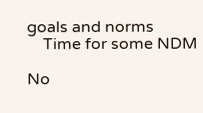goals and norms
    Time for some NDM

No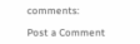comments:

Post a Comment